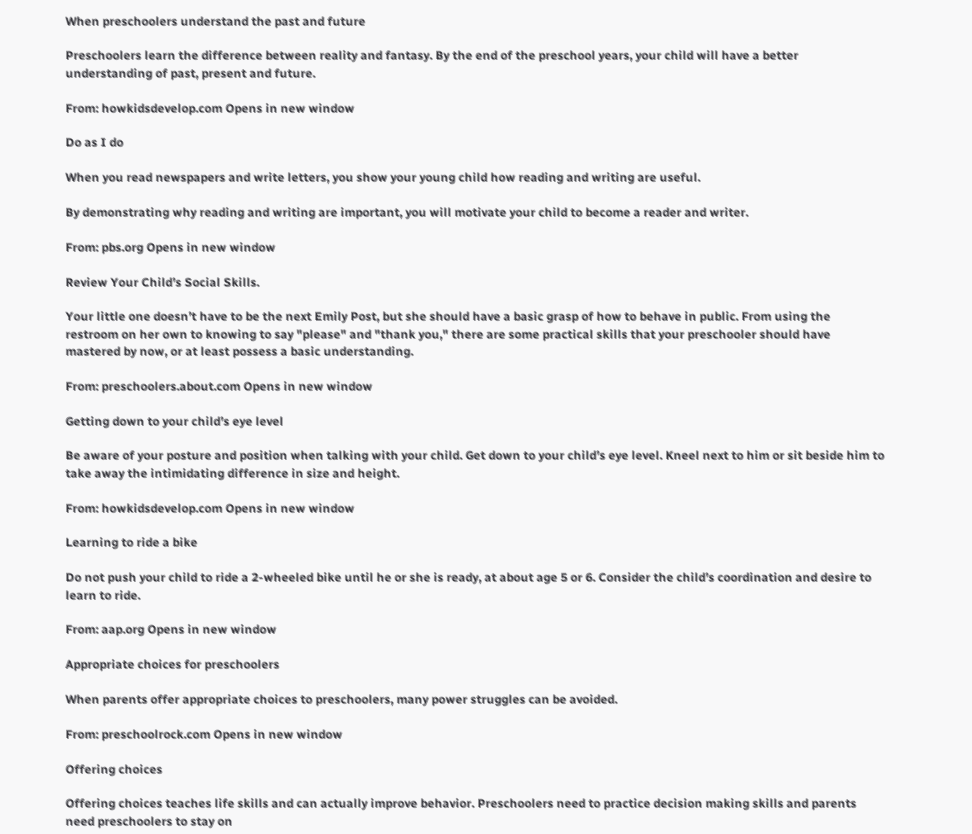When preschoolers understand the past and future

Preschoolers learn the difference between reality and fantasy. By the end of the preschool years, your child will have a better understanding of past, present and future.

From: howkidsdevelop.com Opens in new window

Do as I do

When you read newspapers and write letters, you show your young child how reading and writing are useful.

By demonstrating why reading and writing are important, you will motivate your child to become a reader and writer.

From: pbs.org Opens in new window

Review Your Child’s Social Skills.

Your little one doesn’t have to be the next Emily Post, but she should have a basic grasp of how to behave in public. From using the restroom on her own to knowing to say "please" and "thank you," there are some practical skills that your preschooler should have mastered by now, or at least possess a basic understanding.

From: preschoolers.about.com Opens in new window

Getting down to your child’s eye level

Be aware of your posture and position when talking with your child. Get down to your child’s eye level. Kneel next to him or sit beside him to take away the intimidating difference in size and height.

From: howkidsdevelop.com Opens in new window

Learning to ride a bike

Do not push your child to ride a 2-wheeled bike until he or she is ready, at about age 5 or 6. Consider the child’s coordination and desire to learn to ride.

From: aap.org Opens in new window

Appropriate choices for preschoolers

When parents offer appropriate choices to preschoolers, many power struggles can be avoided.

From: preschoolrock.com Opens in new window

Offering choices

Offering choices teaches life skills and can actually improve behavior. Preschoolers need to practice decision making skills and parents need preschoolers to stay on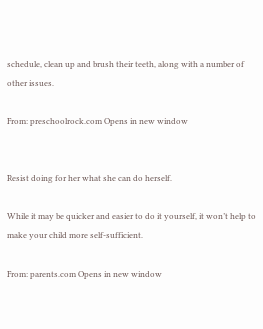schedule, clean up and brush their teeth, along with a number of other issues.

From: preschoolrock.com Opens in new window


Resist doing for her what she can do herself.

While it may be quicker and easier to do it yourself, it won’t help to make your child more self-sufficient.

From: parents.com Opens in new window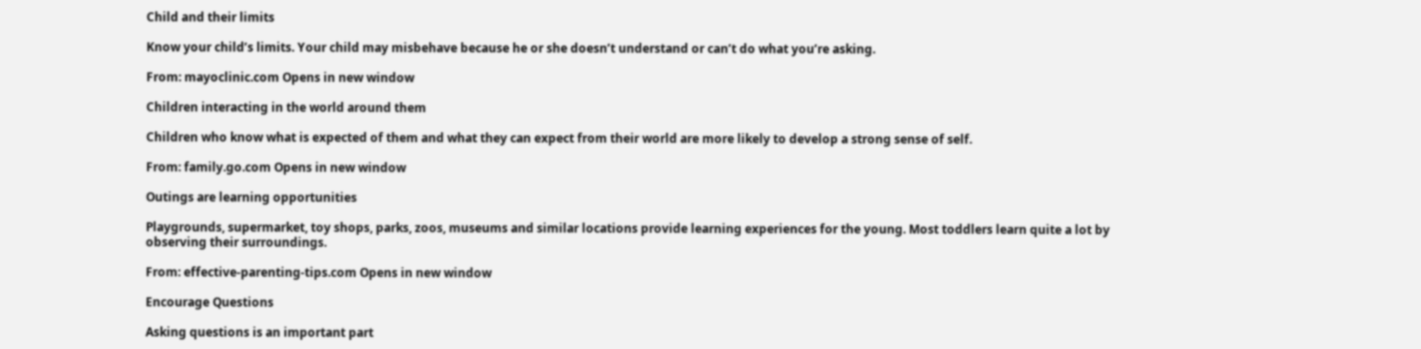Child and their limits

Know your child’s limits. Your child may misbehave because he or she doesn’t understand or can’t do what you’re asking.

From: mayoclinic.com Opens in new window

Children interacting in the world around them

Children who know what is expected of them and what they can expect from their world are more likely to develop a strong sense of self.

From: family.go.com Opens in new window

Outings are learning opportunities

Playgrounds, supermarket, toy shops, parks, zoos, museums and similar locations provide learning experiences for the young. Most toddlers learn quite a lot by observing their surroundings.

From: effective-parenting-tips.com Opens in new window

Encourage Questions

Asking questions is an important part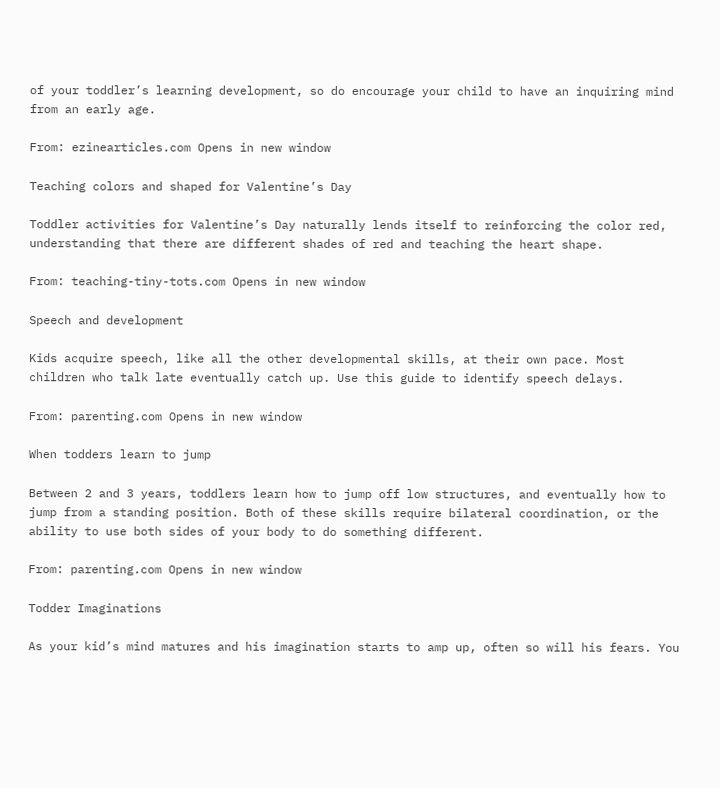of your toddler’s learning development, so do encourage your child to have an inquiring mind from an early age.

From: ezinearticles.com Opens in new window

Teaching colors and shaped for Valentine’s Day

Toddler activities for Valentine’s Day naturally lends itself to reinforcing the color red, understanding that there are different shades of red and teaching the heart shape.

From: teaching-tiny-tots.com Opens in new window

Speech and development

Kids acquire speech, like all the other developmental skills, at their own pace. Most children who talk late eventually catch up. Use this guide to identify speech delays.

From: parenting.com Opens in new window

When todders learn to jump

Between 2 and 3 years, toddlers learn how to jump off low structures, and eventually how to jump from a standing position. Both of these skills require bilateral coordination, or the ability to use both sides of your body to do something different.

From: parenting.com Opens in new window

Todder Imaginations

As your kid’s mind matures and his imagination starts to amp up, often so will his fears. You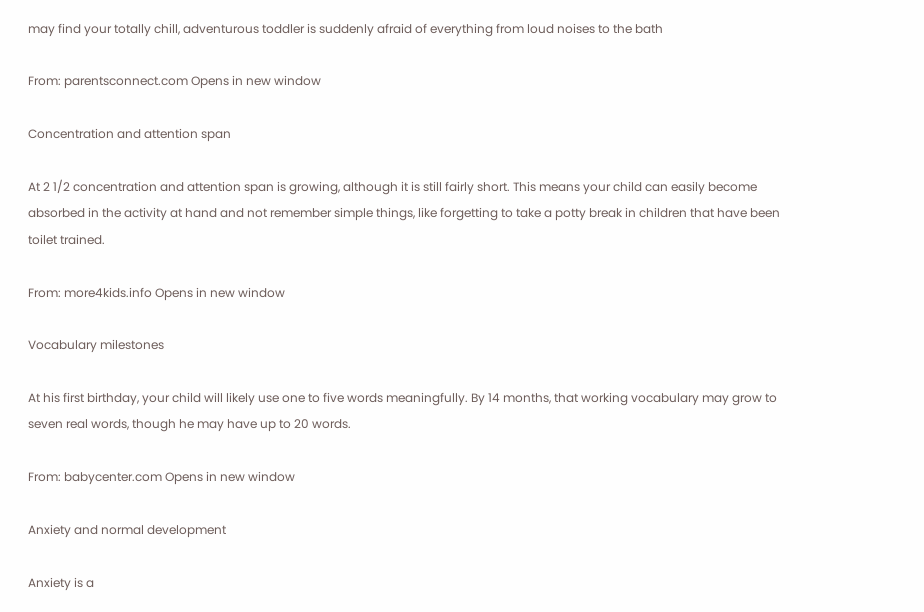may find your totally chill, adventurous toddler is suddenly afraid of everything from loud noises to the bath

From: parentsconnect.com Opens in new window

Concentration and attention span

At 2 1/2 concentration and attention span is growing, although it is still fairly short. This means your child can easily become absorbed in the activity at hand and not remember simple things, like forgetting to take a potty break in children that have been toilet trained.

From: more4kids.info Opens in new window

Vocabulary milestones

At his first birthday, your child will likely use one to five words meaningfully. By 14 months, that working vocabulary may grow to seven real words, though he may have up to 20 words.

From: babycenter.com Opens in new window

Anxiety and normal development

Anxiety is a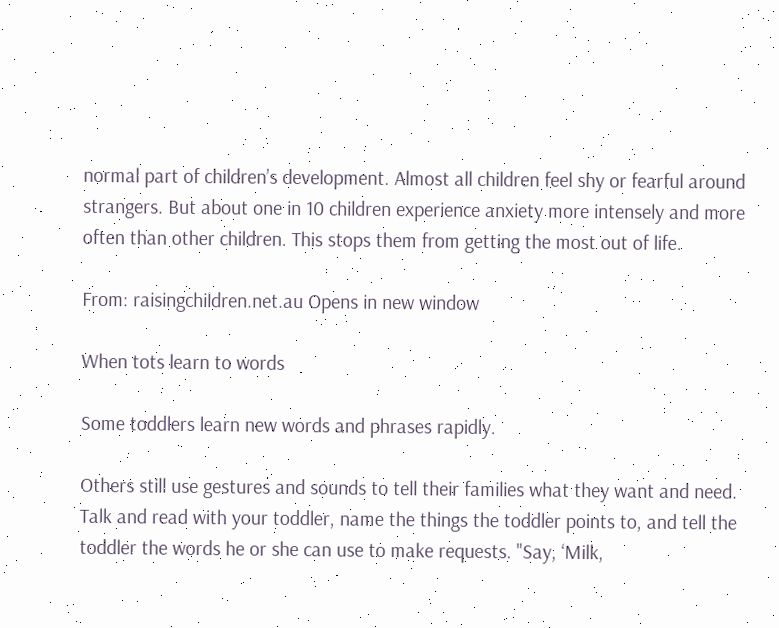normal part of children’s development. Almost all children feel shy or fearful around strangers. But about one in 10 children experience anxiety more intensely and more often than other children. This stops them from getting the most out of life.

From: raisingchildren.net.au Opens in new window

When tots learn to words

Some toddlers learn new words and phrases rapidly.

Others still use gestures and sounds to tell their families what they want and need. Talk and read with your toddler, name the things the toddler points to, and tell the toddler the words he or she can use to make requests. "Say, ‘Milk,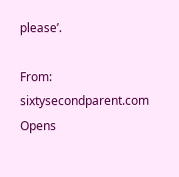please’.

From: sixtysecondparent.com Opens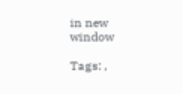in new window

Tags: ,